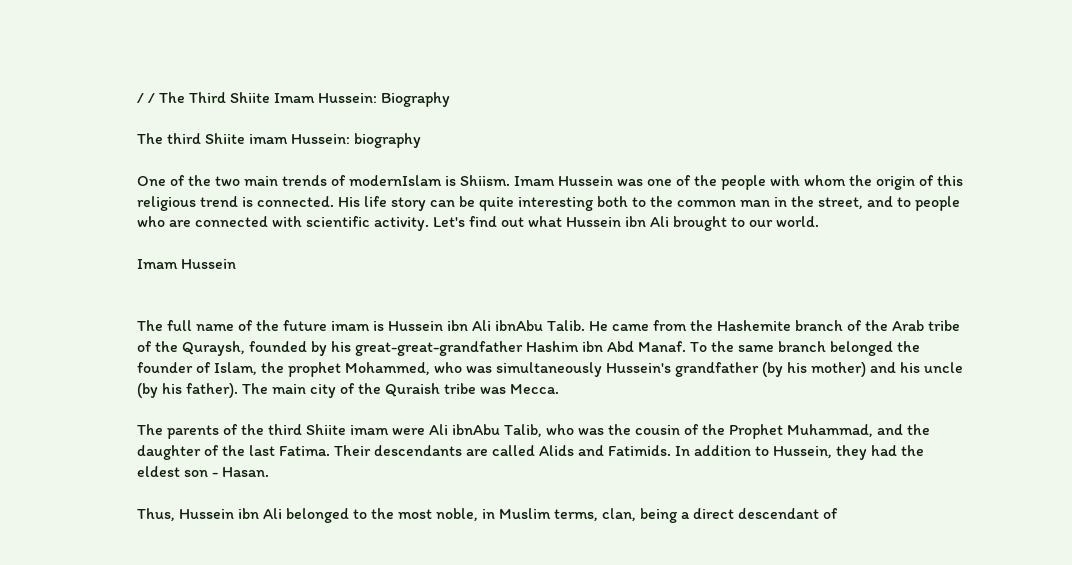/ / The Third Shiite Imam Hussein: Biography

The third Shiite imam Hussein: biography

One of the two main trends of modernIslam is Shiism. Imam Hussein was one of the people with whom the origin of this religious trend is connected. His life story can be quite interesting both to the common man in the street, and to people who are connected with scientific activity. Let's find out what Hussein ibn Ali brought to our world.

Imam Hussein


The full name of the future imam is Hussein ibn Ali ibnAbu Talib. He came from the Hashemite branch of the Arab tribe of the Quraysh, founded by his great-great-grandfather Hashim ibn Abd Manaf. To the same branch belonged the founder of Islam, the prophet Mohammed, who was simultaneously Hussein's grandfather (by his mother) and his uncle (by his father). The main city of the Quraish tribe was Mecca.

The parents of the third Shiite imam were Ali ibnAbu Talib, who was the cousin of the Prophet Muhammad, and the daughter of the last Fatima. Their descendants are called Alids and Fatimids. In addition to Hussein, they had the eldest son - Hasan.

Thus, Hussein ibn Ali belonged to the most noble, in Muslim terms, clan, being a direct descendant of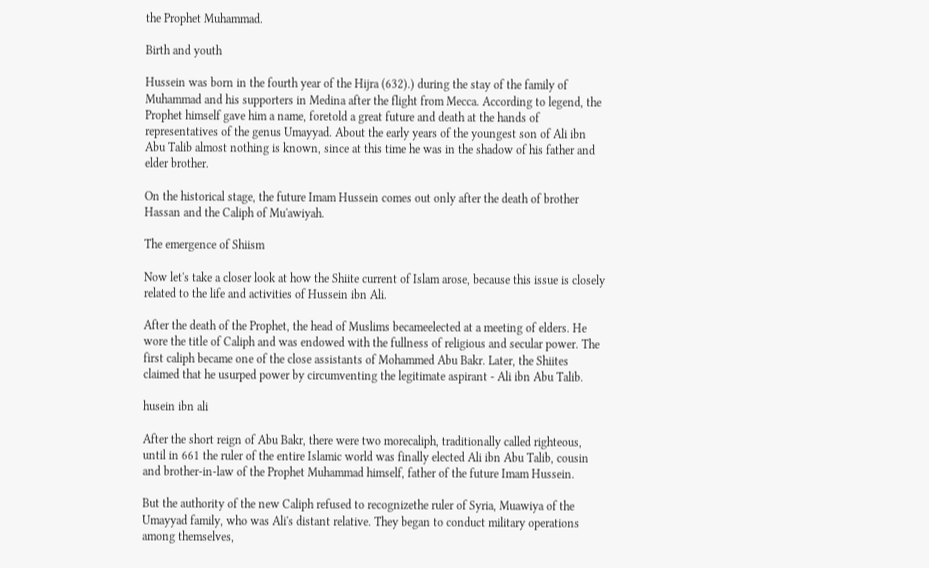the Prophet Muhammad.

Birth and youth

Hussein was born in the fourth year of the Hijra (632).) during the stay of the family of Muhammad and his supporters in Medina after the flight from Mecca. According to legend, the Prophet himself gave him a name, foretold a great future and death at the hands of representatives of the genus Umayyad. About the early years of the youngest son of Ali ibn Abu Talib almost nothing is known, since at this time he was in the shadow of his father and elder brother.

On the historical stage, the future Imam Hussein comes out only after the death of brother Hassan and the Caliph of Mu'awiyah.

The emergence of Shiism

Now let's take a closer look at how the Shiite current of Islam arose, because this issue is closely related to the life and activities of Hussein ibn Ali.

After the death of the Prophet, the head of Muslims becameelected at a meeting of elders. He wore the title of Caliph and was endowed with the fullness of religious and secular power. The first caliph became one of the close assistants of Mohammed Abu Bakr. Later, the Shiites claimed that he usurped power by circumventing the legitimate aspirant - Ali ibn Abu Talib.

husein ibn ali

After the short reign of Abu Bakr, there were two morecaliph, traditionally called righteous, until in 661 the ruler of the entire Islamic world was finally elected Ali ibn Abu Talib, cousin and brother-in-law of the Prophet Muhammad himself, father of the future Imam Hussein.

But the authority of the new Caliph refused to recognizethe ruler of Syria, Muawiya of the Umayyad family, who was Ali's distant relative. They began to conduct military operations among themselves,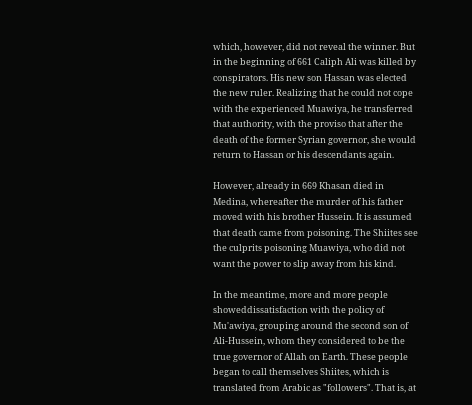which, however, did not reveal the winner. But in the beginning of 661 Caliph Ali was killed by conspirators. His new son Hassan was elected the new ruler. Realizing that he could not cope with the experienced Muawiya, he transferred that authority, with the proviso that after the death of the former Syrian governor, she would return to Hassan or his descendants again.

However, already in 669 Khasan died in Medina, whereafter the murder of his father moved with his brother Hussein. It is assumed that death came from poisoning. The Shiites see the culprits poisoning Muawiya, who did not want the power to slip away from his kind.

In the meantime, more and more people showeddissatisfaction with the policy of Mu'awiya, grouping around the second son of Ali-Hussein, whom they considered to be the true governor of Allah on Earth. These people began to call themselves Shiites, which is translated from Arabic as "followers". That is, at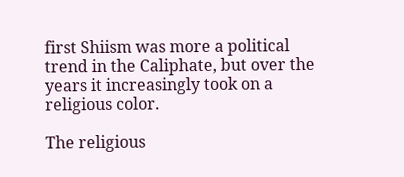first Shiism was more a political trend in the Caliphate, but over the years it increasingly took on a religious color.

The religious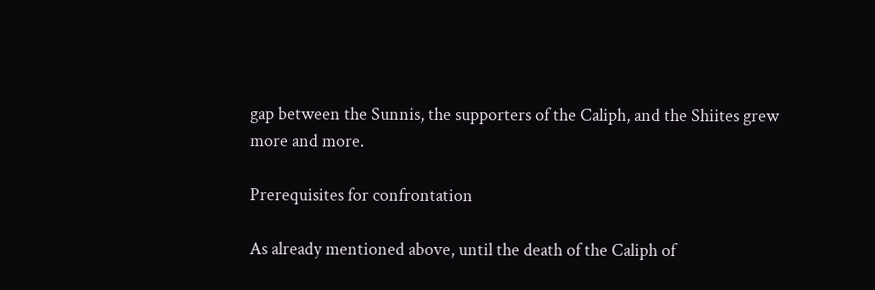gap between the Sunnis, the supporters of the Caliph, and the Shiites grew more and more.

Prerequisites for confrontation

As already mentioned above, until the death of the Caliph of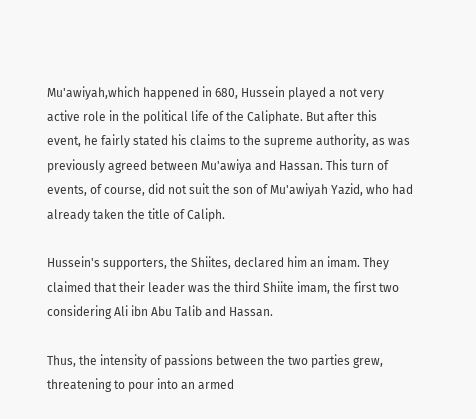Mu'awiyah,which happened in 680, Hussein played a not very active role in the political life of the Caliphate. But after this event, he fairly stated his claims to the supreme authority, as was previously agreed between Mu'awiya and Hassan. This turn of events, of course, did not suit the son of Mu'awiyah Yazid, who had already taken the title of Caliph.

Hussein's supporters, the Shiites, declared him an imam. They claimed that their leader was the third Shiite imam, the first two considering Ali ibn Abu Talib and Hassan.

Thus, the intensity of passions between the two parties grew, threatening to pour into an armed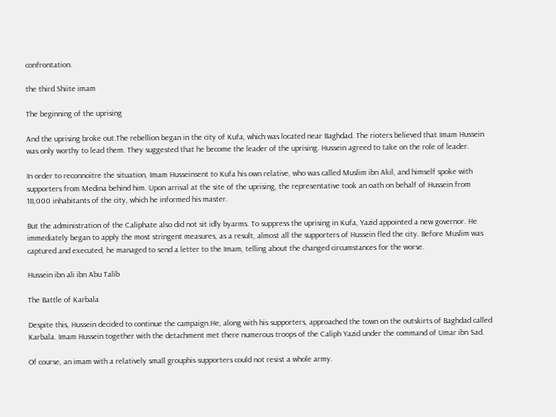confrontation.

the third Shiite imam

The beginning of the uprising

And the uprising broke out.The rebellion began in the city of Kufa, which was located near Baghdad. The rioters believed that Imam Hussein was only worthy to lead them. They suggested that he become the leader of the uprising. Hussein agreed to take on the role of leader.

In order to reconnoitre the situation, Imam Husseinsent to Kufa his own relative, who was called Muslim ibn Akil, and himself spoke with supporters from Medina behind him. Upon arrival at the site of the uprising, the representative took an oath on behalf of Hussein from 18,000 inhabitants of the city, which he informed his master.

But the administration of the Caliphate also did not sit idly byarms. To suppress the uprising in Kufa, Yazid appointed a new governor. He immediately began to apply the most stringent measures, as a result, almost all the supporters of Hussein fled the city. Before Muslim was captured and executed, he managed to send a letter to the Imam, telling about the changed circumstances for the worse.

Hussein ibn ali ibn Abu Talib

The Battle of Karbala

Despite this, Hussein decided to continue the campaign.He, along with his supporters, approached the town on the outskirts of Baghdad called Karbala. Imam Hussein together with the detachment met there numerous troops of the Caliph Yazid under the command of Umar ibn Sad.

Of course, an imam with a relatively small grouphis supporters could not resist a whole army.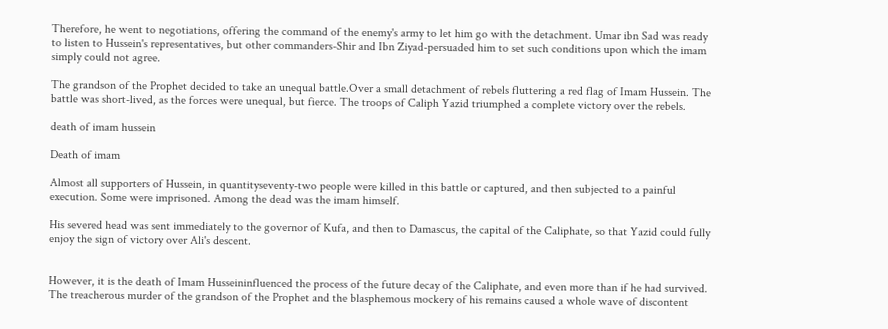Therefore, he went to negotiations, offering the command of the enemy's army to let him go with the detachment. Umar ibn Sad was ready to listen to Hussein's representatives, but other commanders-Shir and Ibn Ziyad-persuaded him to set such conditions upon which the imam simply could not agree.

The grandson of the Prophet decided to take an unequal battle.Over a small detachment of rebels fluttering a red flag of Imam Hussein. The battle was short-lived, as the forces were unequal, but fierce. The troops of Caliph Yazid triumphed a complete victory over the rebels.

death of imam hussein

Death of imam

Almost all supporters of Hussein, in quantityseventy-two people were killed in this battle or captured, and then subjected to a painful execution. Some were imprisoned. Among the dead was the imam himself.

His severed head was sent immediately to the governor of Kufa, and then to Damascus, the capital of the Caliphate, so that Yazid could fully enjoy the sign of victory over Ali's descent.


However, it is the death of Imam Husseininfluenced the process of the future decay of the Caliphate, and even more than if he had survived. The treacherous murder of the grandson of the Prophet and the blasphemous mockery of his remains caused a whole wave of discontent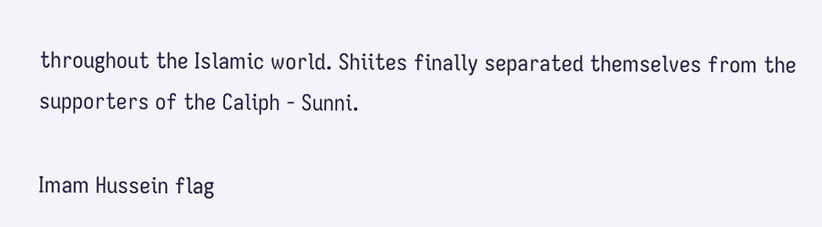throughout the Islamic world. Shiites finally separated themselves from the supporters of the Caliph - Sunni.

Imam Hussein flag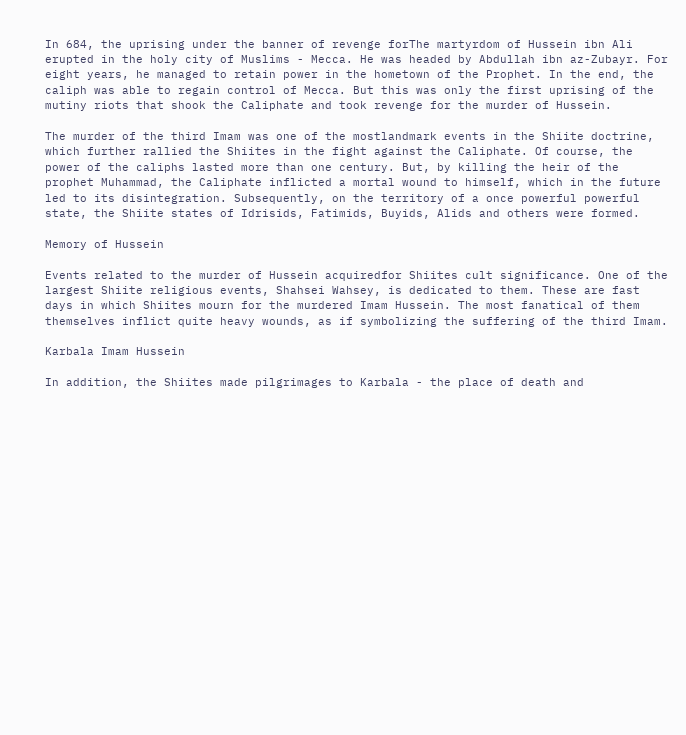In 684, the uprising under the banner of revenge forThe martyrdom of Hussein ibn Ali erupted in the holy city of Muslims - Mecca. He was headed by Abdullah ibn az-Zubayr. For eight years, he managed to retain power in the hometown of the Prophet. In the end, the caliph was able to regain control of Mecca. But this was only the first uprising of the mutiny riots that shook the Caliphate and took revenge for the murder of Hussein.

The murder of the third Imam was one of the mostlandmark events in the Shiite doctrine, which further rallied the Shiites in the fight against the Caliphate. Of course, the power of the caliphs lasted more than one century. But, by killing the heir of the prophet Muhammad, the Caliphate inflicted a mortal wound to himself, which in the future led to its disintegration. Subsequently, on the territory of a once powerful powerful state, the Shiite states of Idrisids, Fatimids, Buyids, Alids and others were formed.

Memory of Hussein

Events related to the murder of Hussein acquiredfor Shiites cult significance. One of the largest Shiite religious events, Shahsei Wahsey, is dedicated to them. These are fast days in which Shiites mourn for the murdered Imam Hussein. The most fanatical of them themselves inflict quite heavy wounds, as if symbolizing the suffering of the third Imam.

Karbala Imam Hussein

In addition, the Shiites made pilgrimages to Karbala - the place of death and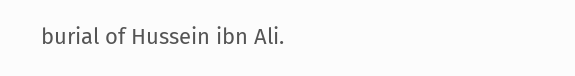burial of Hussein ibn Ali.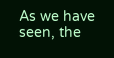As we have seen, the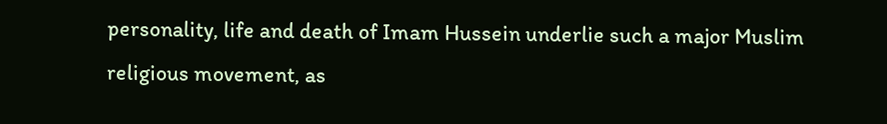personality, life and death of Imam Hussein underlie such a major Muslim religious movement, as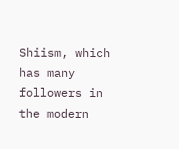Shiism, which has many followers in the modern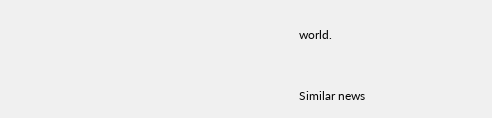world.


Similar news